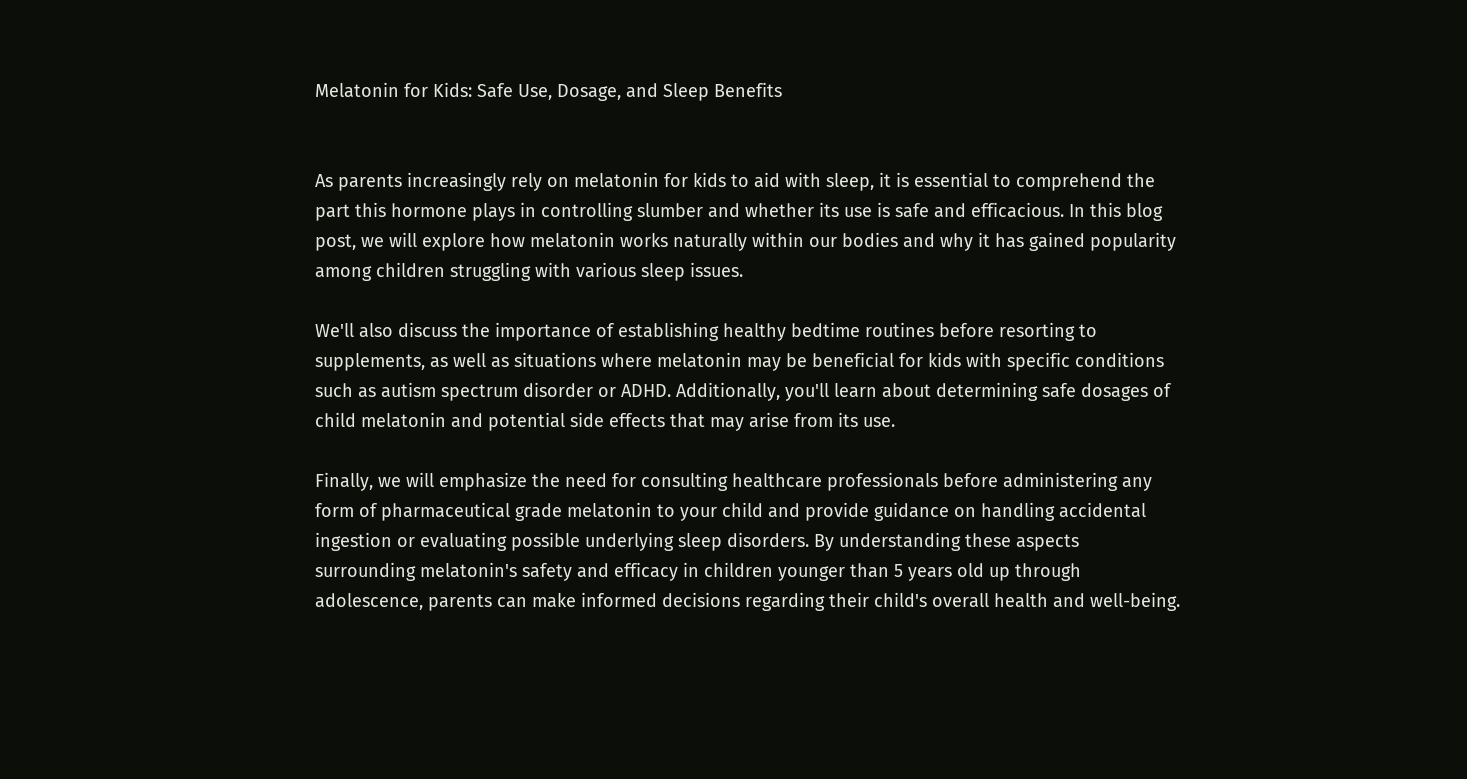Melatonin for Kids: Safe Use, Dosage, and Sleep Benefits


As parents increasingly rely on melatonin for kids to aid with sleep, it is essential to comprehend the part this hormone plays in controlling slumber and whether its use is safe and efficacious. In this blog post, we will explore how melatonin works naturally within our bodies and why it has gained popularity among children struggling with various sleep issues.

We'll also discuss the importance of establishing healthy bedtime routines before resorting to supplements, as well as situations where melatonin may be beneficial for kids with specific conditions such as autism spectrum disorder or ADHD. Additionally, you'll learn about determining safe dosages of child melatonin and potential side effects that may arise from its use.

Finally, we will emphasize the need for consulting healthcare professionals before administering any form of pharmaceutical grade melatonin to your child and provide guidance on handling accidental ingestion or evaluating possible underlying sleep disorders. By understanding these aspects surrounding melatonin's safety and efficacy in children younger than 5 years old up through adolescence, parents can make informed decisions regarding their child's overall health and well-being.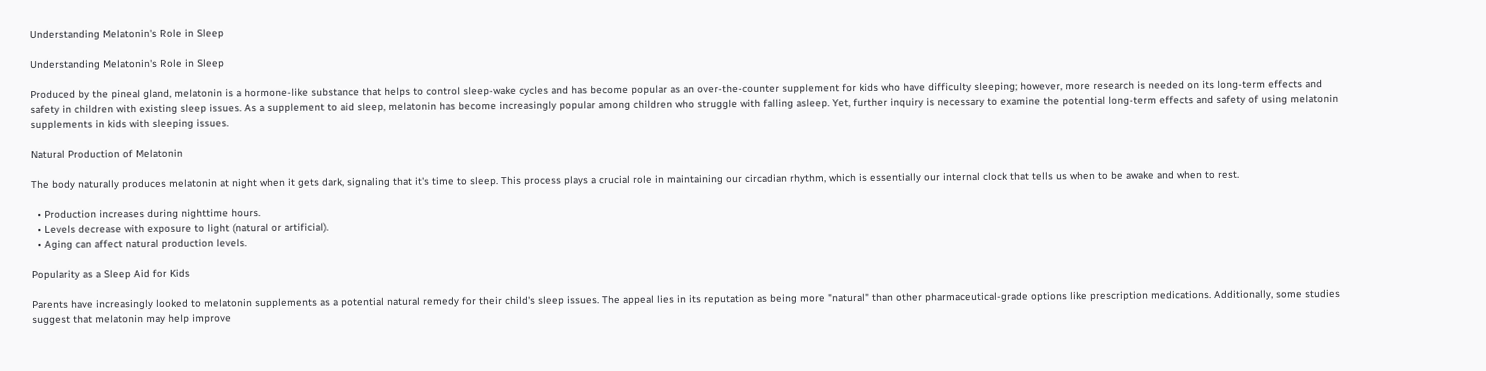Understanding Melatonin's Role in Sleep

Understanding Melatonin's Role in Sleep

Produced by the pineal gland, melatonin is a hormone-like substance that helps to control sleep-wake cycles and has become popular as an over-the-counter supplement for kids who have difficulty sleeping; however, more research is needed on its long-term effects and safety in children with existing sleep issues. As a supplement to aid sleep, melatonin has become increasingly popular among children who struggle with falling asleep. Yet, further inquiry is necessary to examine the potential long-term effects and safety of using melatonin supplements in kids with sleeping issues.

Natural Production of Melatonin

The body naturally produces melatonin at night when it gets dark, signaling that it's time to sleep. This process plays a crucial role in maintaining our circadian rhythm, which is essentially our internal clock that tells us when to be awake and when to rest.

  • Production increases during nighttime hours.
  • Levels decrease with exposure to light (natural or artificial).
  • Aging can affect natural production levels.

Popularity as a Sleep Aid for Kids

Parents have increasingly looked to melatonin supplements as a potential natural remedy for their child's sleep issues. The appeal lies in its reputation as being more "natural" than other pharmaceutical-grade options like prescription medications. Additionally, some studies suggest that melatonin may help improve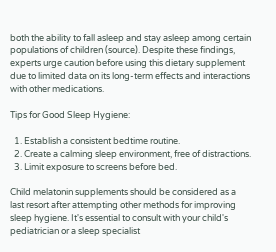both the ability to fall asleep and stay asleep among certain populations of children (source). Despite these findings, experts urge caution before using this dietary supplement due to limited data on its long-term effects and interactions with other medications.

Tips for Good Sleep Hygiene:

  1. Establish a consistent bedtime routine.
  2. Create a calming sleep environment, free of distractions.
  3. Limit exposure to screens before bed.

Child melatonin supplements should be considered as a last resort after attempting other methods for improving sleep hygiene. It's essential to consult with your child's pediatrician or a sleep specialist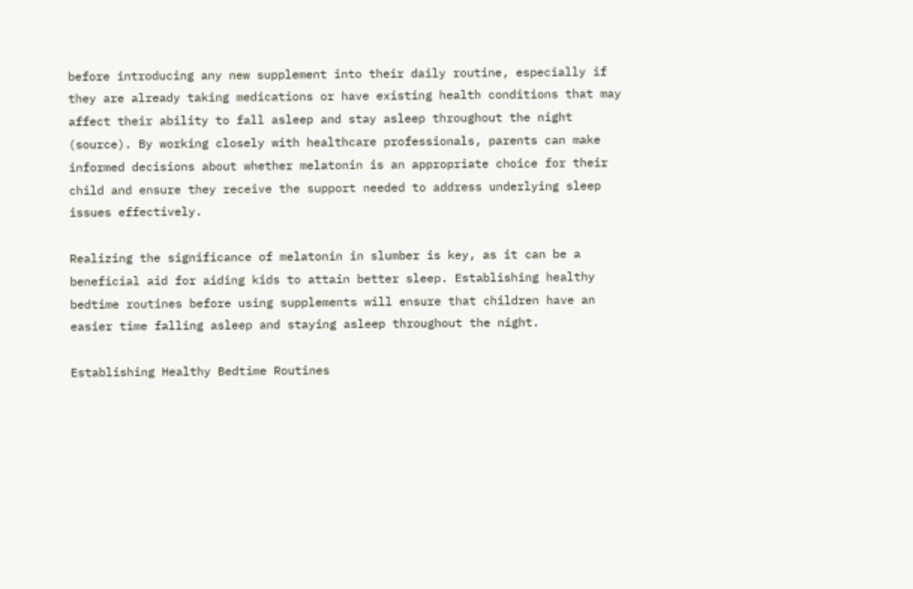before introducing any new supplement into their daily routine, especially if they are already taking medications or have existing health conditions that may affect their ability to fall asleep and stay asleep throughout the night (source). By working closely with healthcare professionals, parents can make informed decisions about whether melatonin is an appropriate choice for their child and ensure they receive the support needed to address underlying sleep issues effectively.

Realizing the significance of melatonin in slumber is key, as it can be a beneficial aid for aiding kids to attain better sleep. Establishing healthy bedtime routines before using supplements will ensure that children have an easier time falling asleep and staying asleep throughout the night.

Establishing Healthy Bedtime Routines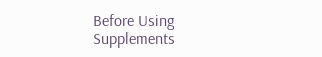Before Using Supplements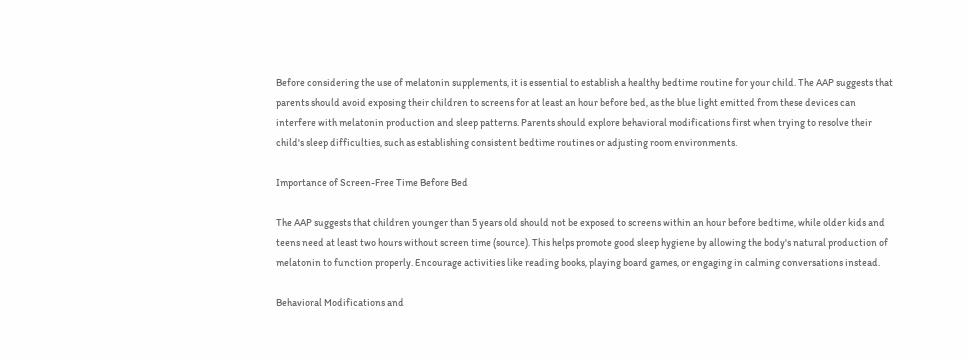Before considering the use of melatonin supplements, it is essential to establish a healthy bedtime routine for your child. The AAP suggests that parents should avoid exposing their children to screens for at least an hour before bed, as the blue light emitted from these devices can interfere with melatonin production and sleep patterns. Parents should explore behavioral modifications first when trying to resolve their child's sleep difficulties, such as establishing consistent bedtime routines or adjusting room environments.

Importance of Screen-Free Time Before Bed

The AAP suggests that children younger than 5 years old should not be exposed to screens within an hour before bedtime, while older kids and teens need at least two hours without screen time (source). This helps promote good sleep hygiene by allowing the body's natural production of melatonin to function properly. Encourage activities like reading books, playing board games, or engaging in calming conversations instead.

Behavioral Modifications and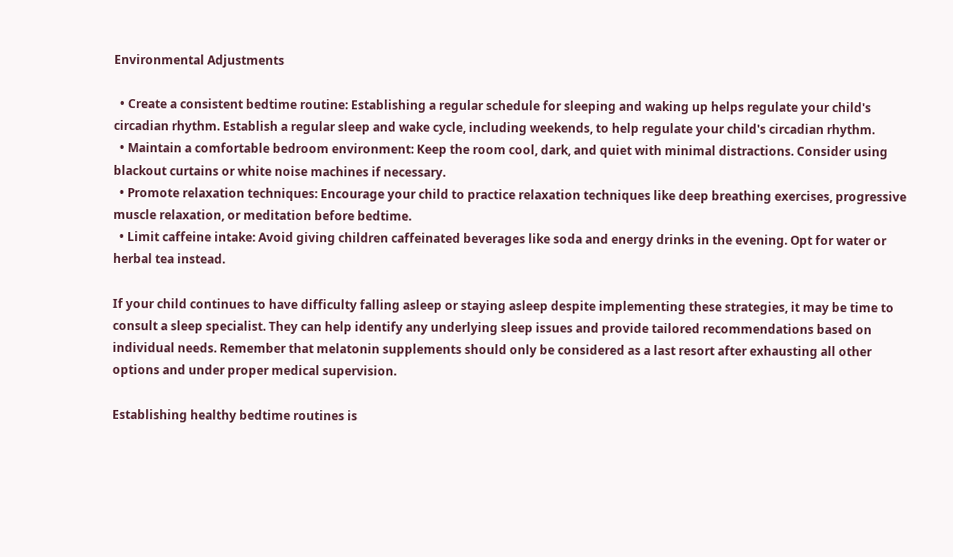Environmental Adjustments

  • Create a consistent bedtime routine: Establishing a regular schedule for sleeping and waking up helps regulate your child's circadian rhythm. Establish a regular sleep and wake cycle, including weekends, to help regulate your child's circadian rhythm.
  • Maintain a comfortable bedroom environment: Keep the room cool, dark, and quiet with minimal distractions. Consider using blackout curtains or white noise machines if necessary.
  • Promote relaxation techniques: Encourage your child to practice relaxation techniques like deep breathing exercises, progressive muscle relaxation, or meditation before bedtime.
  • Limit caffeine intake: Avoid giving children caffeinated beverages like soda and energy drinks in the evening. Opt for water or herbal tea instead.

If your child continues to have difficulty falling asleep or staying asleep despite implementing these strategies, it may be time to consult a sleep specialist. They can help identify any underlying sleep issues and provide tailored recommendations based on individual needs. Remember that melatonin supplements should only be considered as a last resort after exhausting all other options and under proper medical supervision.

Establishing healthy bedtime routines is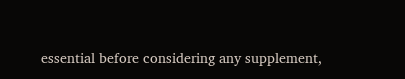essential before considering any supplement,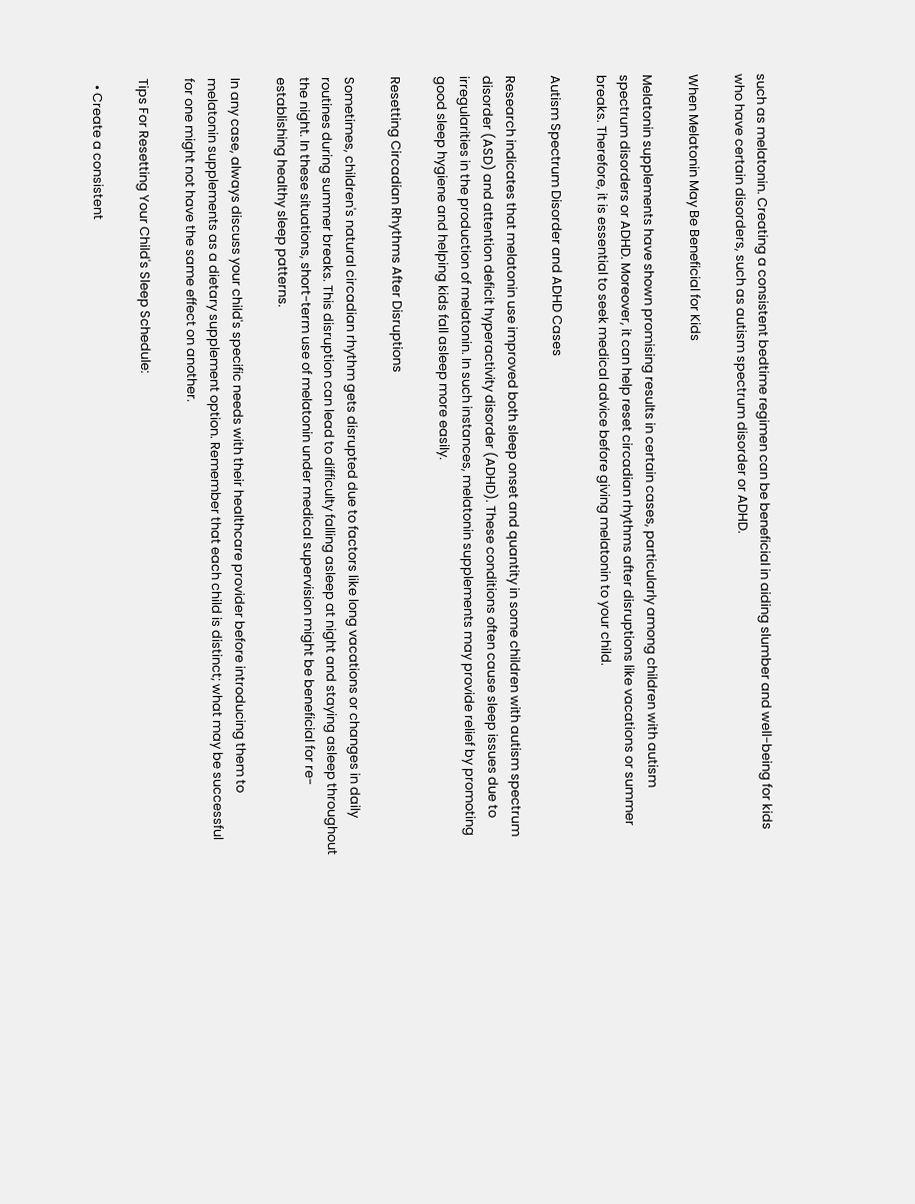such as melatonin. Creating a consistent bedtime regimen can be beneficial in aiding slumber and well-being for kids who have certain disorders, such as autism spectrum disorder or ADHD.

When Melatonin May Be Beneficial for Kids

Melatonin supplements have shown promising results in certain cases, particularly among children with autism spectrum disorders or ADHD. Moreover, it can help reset circadian rhythms after disruptions like vacations or summer breaks. Therefore, it is essential to seek medical advice before giving melatonin to your child.

Autism Spectrum Disorder and ADHD Cases

Research indicates that melatonin use improved both sleep onset and quantity in some children with autism spectrum disorder (ASD) and attention deficit hyperactivity disorder (ADHD). These conditions often cause sleep issues due to irregularities in the production of melatonin. In such instances, melatonin supplements may provide relief by promoting good sleep hygiene and helping kids fall asleep more easily.

Resetting Circadian Rhythms After Disruptions

Sometimes, children's natural circadian rhythm gets disrupted due to factors like long vacations or changes in daily routines during summer breaks. This disruption can lead to difficulty falling asleep at night and staying asleep throughout the night. In these situations, short-term use of melatonin under medical supervision might be beneficial for re-establishing healthy sleep patterns.

In any case, always discuss your child's specific needs with their healthcare provider before introducing them to melatonin supplements as a dietary supplement option. Remember that each child is distinct; what may be successful for one might not have the same effect on another.

Tips For Resetting Your Child's Sleep Schedule:

  • Create a consistent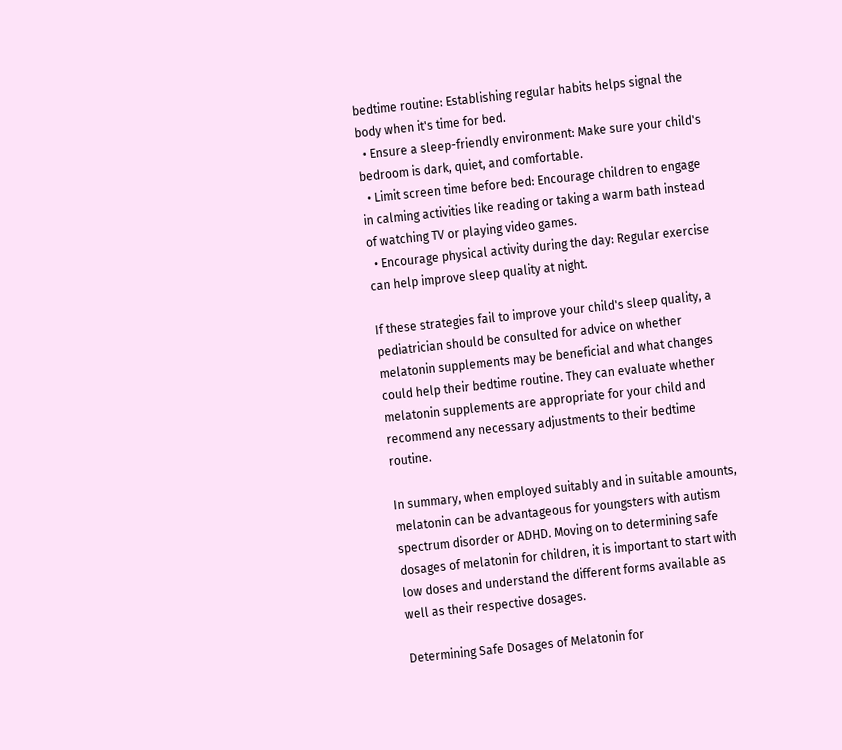bedtime routine: Establishing regular habits helps signal the body when it's time for bed.
  • Ensure a sleep-friendly environment: Make sure your child's bedroom is dark, quiet, and comfortable.
  • Limit screen time before bed: Encourage children to engage in calming activities like reading or taking a warm bath instead of watching TV or playing video games.
  • Encourage physical activity during the day: Regular exercise can help improve sleep quality at night.

If these strategies fail to improve your child's sleep quality, a pediatrician should be consulted for advice on whether melatonin supplements may be beneficial and what changes could help their bedtime routine. They can evaluate whether melatonin supplements are appropriate for your child and recommend any necessary adjustments to their bedtime routine.

In summary, when employed suitably and in suitable amounts, melatonin can be advantageous for youngsters with autism spectrum disorder or ADHD. Moving on to determining safe dosages of melatonin for children, it is important to start with low doses and understand the different forms available as well as their respective dosages.

Determining Safe Dosages of Melatonin for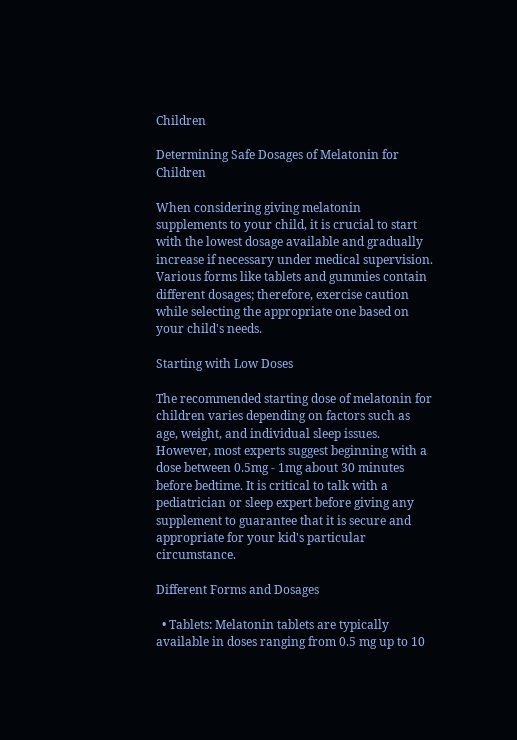Children

Determining Safe Dosages of Melatonin for Children

When considering giving melatonin supplements to your child, it is crucial to start with the lowest dosage available and gradually increase if necessary under medical supervision. Various forms like tablets and gummies contain different dosages; therefore, exercise caution while selecting the appropriate one based on your child's needs.

Starting with Low Doses

The recommended starting dose of melatonin for children varies depending on factors such as age, weight, and individual sleep issues. However, most experts suggest beginning with a dose between 0.5mg - 1mg about 30 minutes before bedtime. It is critical to talk with a pediatrician or sleep expert before giving any supplement to guarantee that it is secure and appropriate for your kid's particular circumstance.

Different Forms and Dosages

  • Tablets: Melatonin tablets are typically available in doses ranging from 0.5 mg up to 10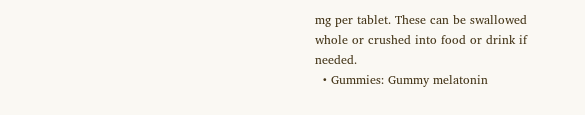mg per tablet. These can be swallowed whole or crushed into food or drink if needed.
  • Gummies: Gummy melatonin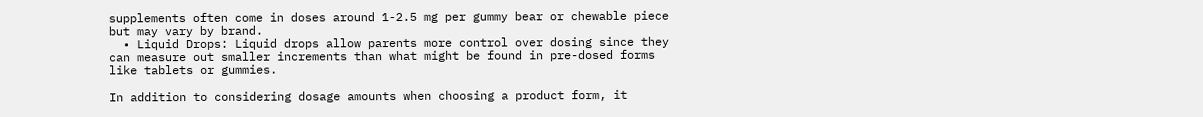supplements often come in doses around 1-2.5 mg per gummy bear or chewable piece but may vary by brand.
  • Liquid Drops: Liquid drops allow parents more control over dosing since they can measure out smaller increments than what might be found in pre-dosed forms like tablets or gummies.

In addition to considering dosage amounts when choosing a product form, it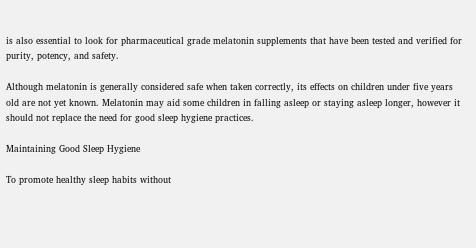is also essential to look for pharmaceutical grade melatonin supplements that have been tested and verified for purity, potency, and safety.

Although melatonin is generally considered safe when taken correctly, its effects on children under five years old are not yet known. Melatonin may aid some children in falling asleep or staying asleep longer, however it should not replace the need for good sleep hygiene practices.

Maintaining Good Sleep Hygiene

To promote healthy sleep habits without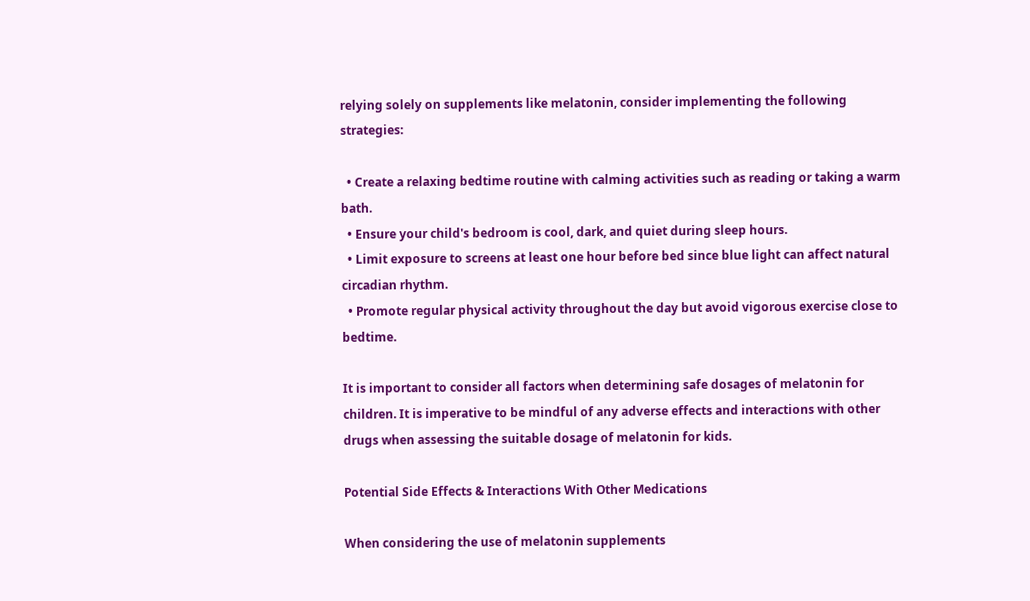relying solely on supplements like melatonin, consider implementing the following strategies:

  • Create a relaxing bedtime routine with calming activities such as reading or taking a warm bath.
  • Ensure your child's bedroom is cool, dark, and quiet during sleep hours.
  • Limit exposure to screens at least one hour before bed since blue light can affect natural circadian rhythm.
  • Promote regular physical activity throughout the day but avoid vigorous exercise close to bedtime.

It is important to consider all factors when determining safe dosages of melatonin for children. It is imperative to be mindful of any adverse effects and interactions with other drugs when assessing the suitable dosage of melatonin for kids.

Potential Side Effects & Interactions With Other Medications

When considering the use of melatonin supplements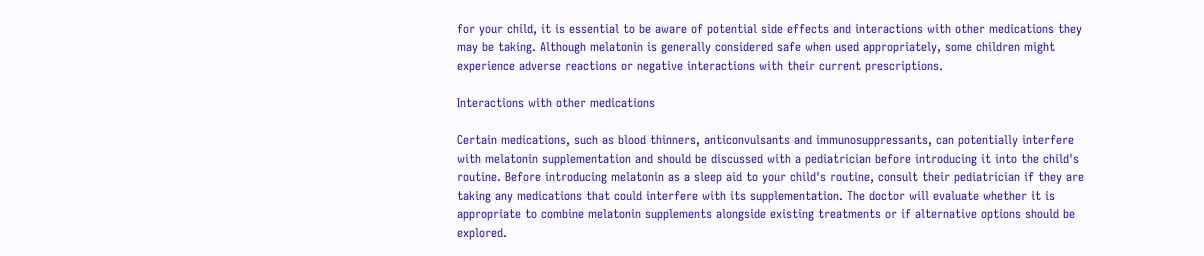for your child, it is essential to be aware of potential side effects and interactions with other medications they may be taking. Although melatonin is generally considered safe when used appropriately, some children might experience adverse reactions or negative interactions with their current prescriptions.

Interactions with other medications

Certain medications, such as blood thinners, anticonvulsants and immunosuppressants, can potentially interfere with melatonin supplementation and should be discussed with a pediatrician before introducing it into the child's routine. Before introducing melatonin as a sleep aid to your child's routine, consult their pediatrician if they are taking any medications that could interfere with its supplementation. The doctor will evaluate whether it is appropriate to combine melatonin supplements alongside existing treatments or if alternative options should be explored.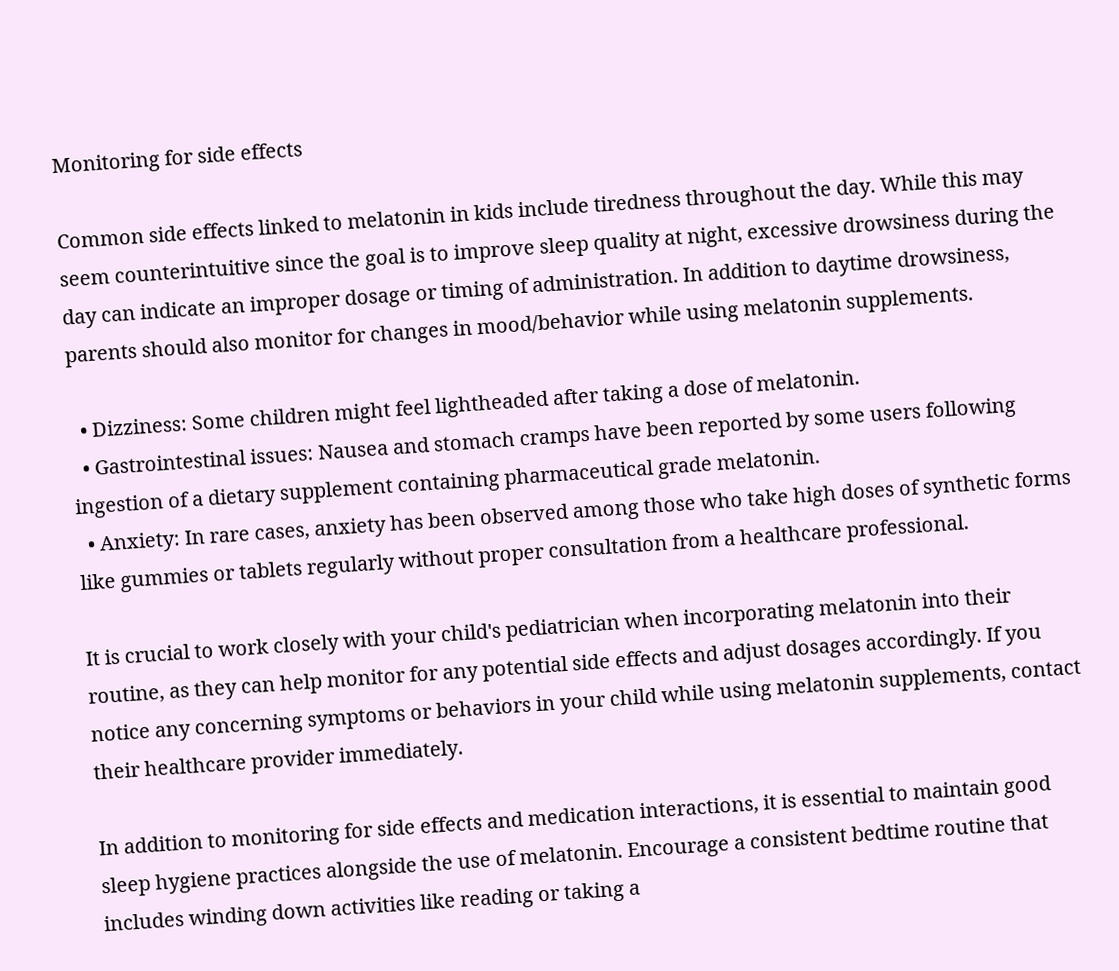Monitoring for side effects

Common side effects linked to melatonin in kids include tiredness throughout the day. While this may seem counterintuitive since the goal is to improve sleep quality at night, excessive drowsiness during the day can indicate an improper dosage or timing of administration. In addition to daytime drowsiness, parents should also monitor for changes in mood/behavior while using melatonin supplements.

  • Dizziness: Some children might feel lightheaded after taking a dose of melatonin.
  • Gastrointestinal issues: Nausea and stomach cramps have been reported by some users following ingestion of a dietary supplement containing pharmaceutical grade melatonin.
  • Anxiety: In rare cases, anxiety has been observed among those who take high doses of synthetic forms like gummies or tablets regularly without proper consultation from a healthcare professional.

It is crucial to work closely with your child's pediatrician when incorporating melatonin into their routine, as they can help monitor for any potential side effects and adjust dosages accordingly. If you notice any concerning symptoms or behaviors in your child while using melatonin supplements, contact their healthcare provider immediately.

In addition to monitoring for side effects and medication interactions, it is essential to maintain good sleep hygiene practices alongside the use of melatonin. Encourage a consistent bedtime routine that includes winding down activities like reading or taking a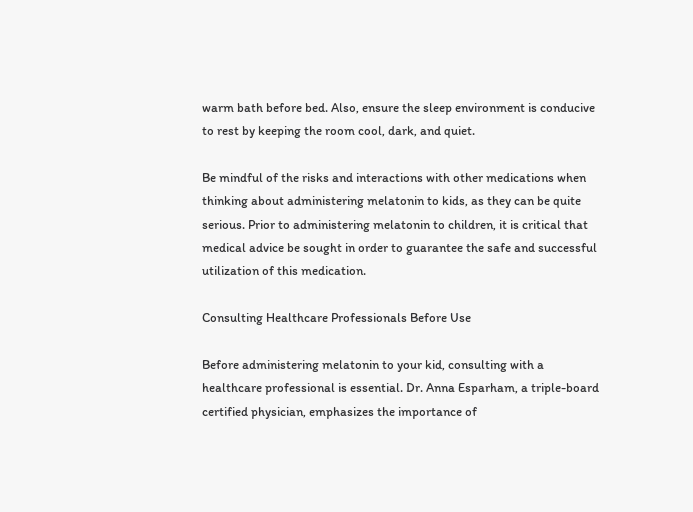warm bath before bed. Also, ensure the sleep environment is conducive to rest by keeping the room cool, dark, and quiet.

Be mindful of the risks and interactions with other medications when thinking about administering melatonin to kids, as they can be quite serious. Prior to administering melatonin to children, it is critical that medical advice be sought in order to guarantee the safe and successful utilization of this medication.

Consulting Healthcare Professionals Before Use

Before administering melatonin to your kid, consulting with a healthcare professional is essential. Dr. Anna Esparham, a triple-board certified physician, emphasizes the importance of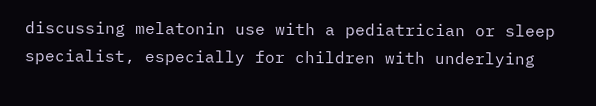discussing melatonin use with a pediatrician or sleep specialist, especially for children with underlying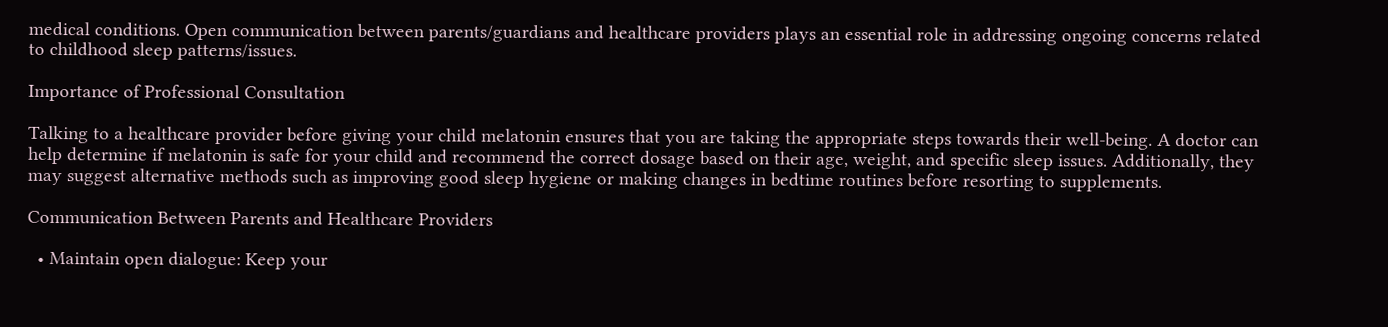medical conditions. Open communication between parents/guardians and healthcare providers plays an essential role in addressing ongoing concerns related to childhood sleep patterns/issues.

Importance of Professional Consultation

Talking to a healthcare provider before giving your child melatonin ensures that you are taking the appropriate steps towards their well-being. A doctor can help determine if melatonin is safe for your child and recommend the correct dosage based on their age, weight, and specific sleep issues. Additionally, they may suggest alternative methods such as improving good sleep hygiene or making changes in bedtime routines before resorting to supplements.

Communication Between Parents and Healthcare Providers

  • Maintain open dialogue: Keep your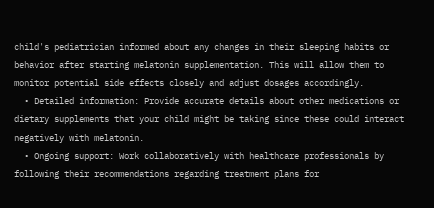child's pediatrician informed about any changes in their sleeping habits or behavior after starting melatonin supplementation. This will allow them to monitor potential side effects closely and adjust dosages accordingly.
  • Detailed information: Provide accurate details about other medications or dietary supplements that your child might be taking since these could interact negatively with melatonin.
  • Ongoing support: Work collaboratively with healthcare professionals by following their recommendations regarding treatment plans for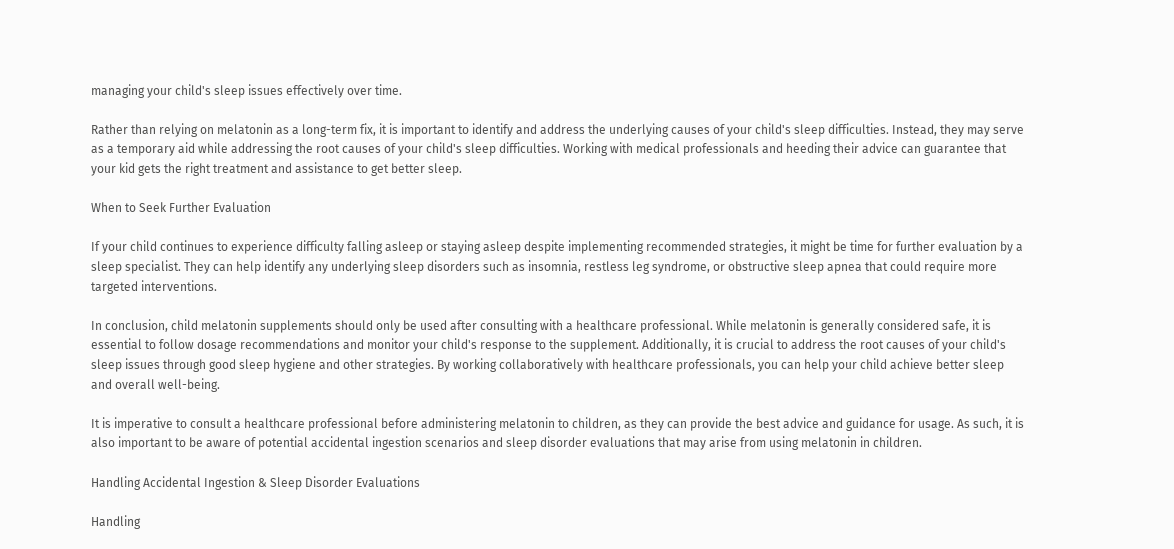managing your child's sleep issues effectively over time.

Rather than relying on melatonin as a long-term fix, it is important to identify and address the underlying causes of your child's sleep difficulties. Instead, they may serve as a temporary aid while addressing the root causes of your child's sleep difficulties. Working with medical professionals and heeding their advice can guarantee that your kid gets the right treatment and assistance to get better sleep.

When to Seek Further Evaluation

If your child continues to experience difficulty falling asleep or staying asleep despite implementing recommended strategies, it might be time for further evaluation by a sleep specialist. They can help identify any underlying sleep disorders such as insomnia, restless leg syndrome, or obstructive sleep apnea that could require more targeted interventions.

In conclusion, child melatonin supplements should only be used after consulting with a healthcare professional. While melatonin is generally considered safe, it is essential to follow dosage recommendations and monitor your child's response to the supplement. Additionally, it is crucial to address the root causes of your child's sleep issues through good sleep hygiene and other strategies. By working collaboratively with healthcare professionals, you can help your child achieve better sleep and overall well-being.

It is imperative to consult a healthcare professional before administering melatonin to children, as they can provide the best advice and guidance for usage. As such, it is also important to be aware of potential accidental ingestion scenarios and sleep disorder evaluations that may arise from using melatonin in children.

Handling Accidental Ingestion & Sleep Disorder Evaluations

Handling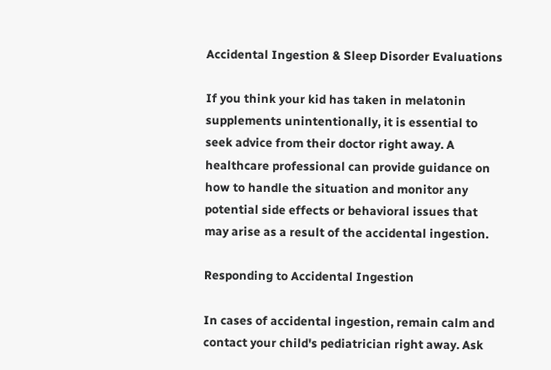Accidental Ingestion & Sleep Disorder Evaluations

If you think your kid has taken in melatonin supplements unintentionally, it is essential to seek advice from their doctor right away. A healthcare professional can provide guidance on how to handle the situation and monitor any potential side effects or behavioral issues that may arise as a result of the accidental ingestion.

Responding to Accidental Ingestion

In cases of accidental ingestion, remain calm and contact your child's pediatrician right away. Ask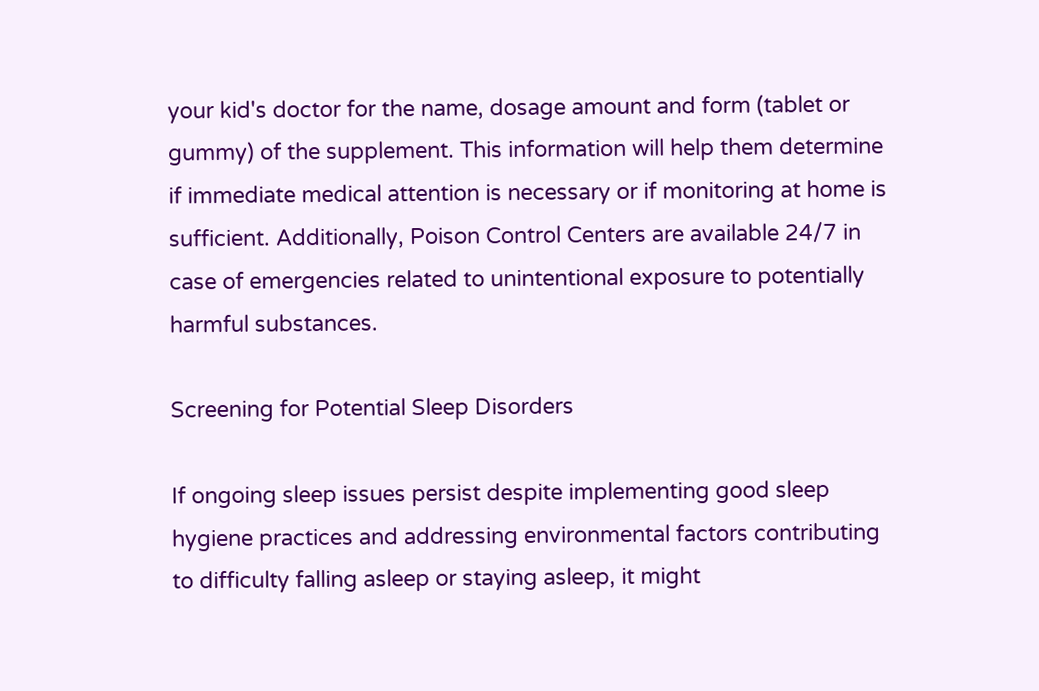your kid's doctor for the name, dosage amount and form (tablet or gummy) of the supplement. This information will help them determine if immediate medical attention is necessary or if monitoring at home is sufficient. Additionally, Poison Control Centers are available 24/7 in case of emergencies related to unintentional exposure to potentially harmful substances.

Screening for Potential Sleep Disorders

If ongoing sleep issues persist despite implementing good sleep hygiene practices and addressing environmental factors contributing to difficulty falling asleep or staying asleep, it might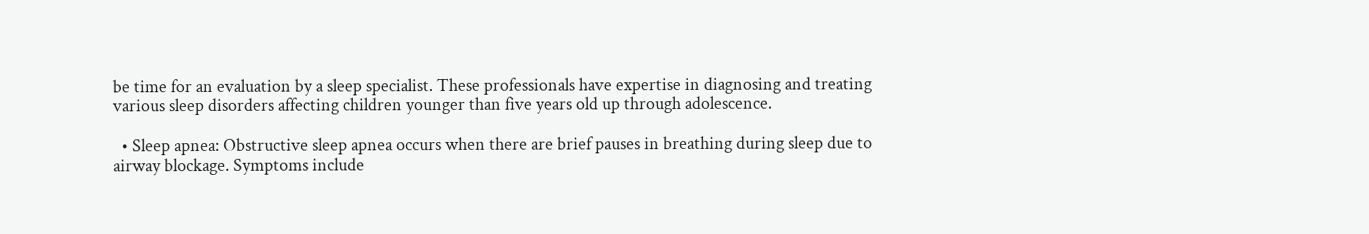be time for an evaluation by a sleep specialist. These professionals have expertise in diagnosing and treating various sleep disorders affecting children younger than five years old up through adolescence.

  • Sleep apnea: Obstructive sleep apnea occurs when there are brief pauses in breathing during sleep due to airway blockage. Symptoms include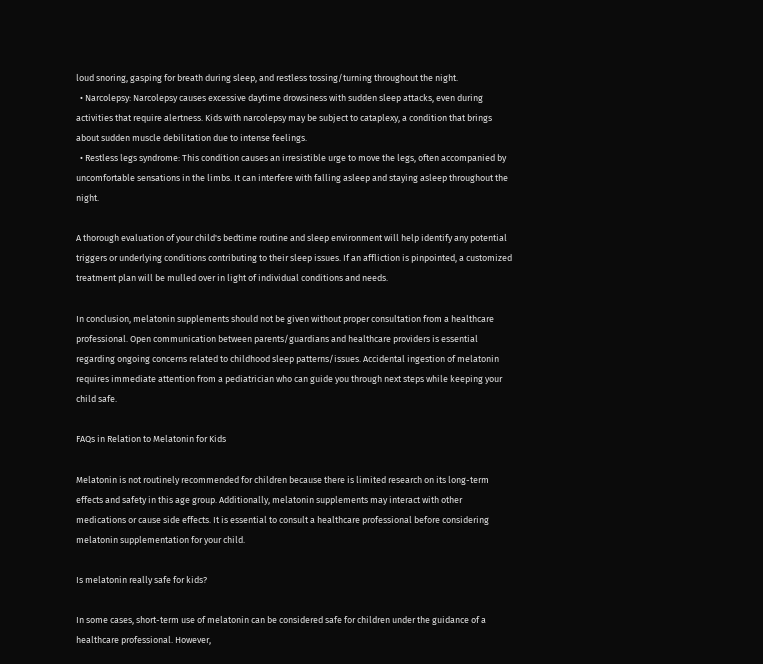loud snoring, gasping for breath during sleep, and restless tossing/turning throughout the night.
  • Narcolepsy: Narcolepsy causes excessive daytime drowsiness with sudden sleep attacks, even during activities that require alertness. Kids with narcolepsy may be subject to cataplexy, a condition that brings about sudden muscle debilitation due to intense feelings.
  • Restless legs syndrome: This condition causes an irresistible urge to move the legs, often accompanied by uncomfortable sensations in the limbs. It can interfere with falling asleep and staying asleep throughout the night.

A thorough evaluation of your child's bedtime routine and sleep environment will help identify any potential triggers or underlying conditions contributing to their sleep issues. If an affliction is pinpointed, a customized treatment plan will be mulled over in light of individual conditions and needs.

In conclusion, melatonin supplements should not be given without proper consultation from a healthcare professional. Open communication between parents/guardians and healthcare providers is essential regarding ongoing concerns related to childhood sleep patterns/issues. Accidental ingestion of melatonin requires immediate attention from a pediatrician who can guide you through next steps while keeping your child safe.

FAQs in Relation to Melatonin for Kids

Melatonin is not routinely recommended for children because there is limited research on its long-term effects and safety in this age group. Additionally, melatonin supplements may interact with other medications or cause side effects. It is essential to consult a healthcare professional before considering melatonin supplementation for your child.

Is melatonin really safe for kids?

In some cases, short-term use of melatonin can be considered safe for children under the guidance of a healthcare professional. However,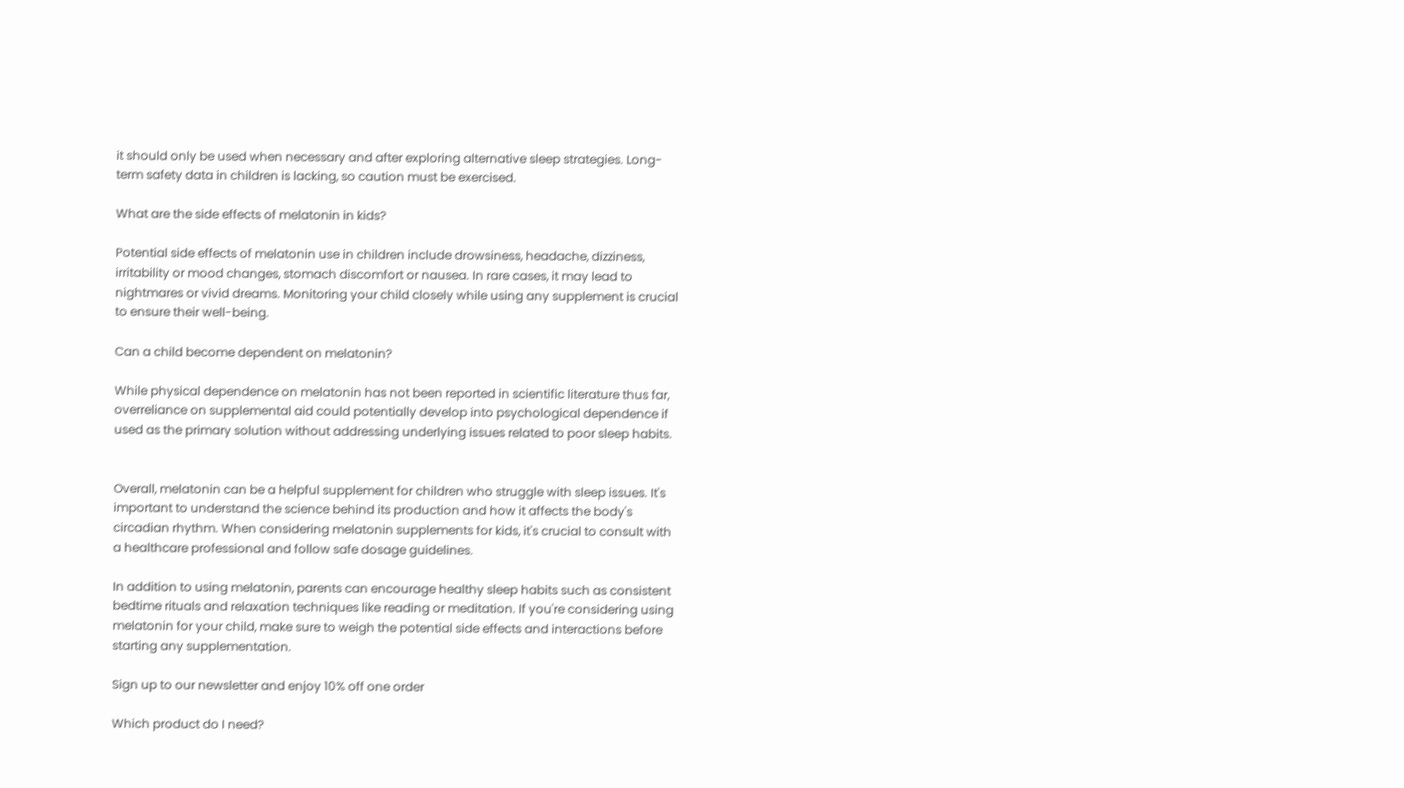it should only be used when necessary and after exploring alternative sleep strategies. Long-term safety data in children is lacking, so caution must be exercised.

What are the side effects of melatonin in kids?

Potential side effects of melatonin use in children include drowsiness, headache, dizziness, irritability or mood changes, stomach discomfort or nausea. In rare cases, it may lead to nightmares or vivid dreams. Monitoring your child closely while using any supplement is crucial to ensure their well-being.

Can a child become dependent on melatonin?

While physical dependence on melatonin has not been reported in scientific literature thus far, overreliance on supplemental aid could potentially develop into psychological dependence if used as the primary solution without addressing underlying issues related to poor sleep habits.


Overall, melatonin can be a helpful supplement for children who struggle with sleep issues. It's important to understand the science behind its production and how it affects the body's circadian rhythm. When considering melatonin supplements for kids, it's crucial to consult with a healthcare professional and follow safe dosage guidelines.

In addition to using melatonin, parents can encourage healthy sleep habits such as consistent bedtime rituals and relaxation techniques like reading or meditation. If you're considering using melatonin for your child, make sure to weigh the potential side effects and interactions before starting any supplementation.

Sign up to our newsletter and enjoy 10% off one order

Which product do I need?